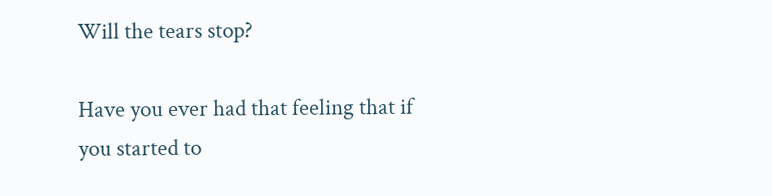Will the tears stop?

Have you ever had that feeling that if you started to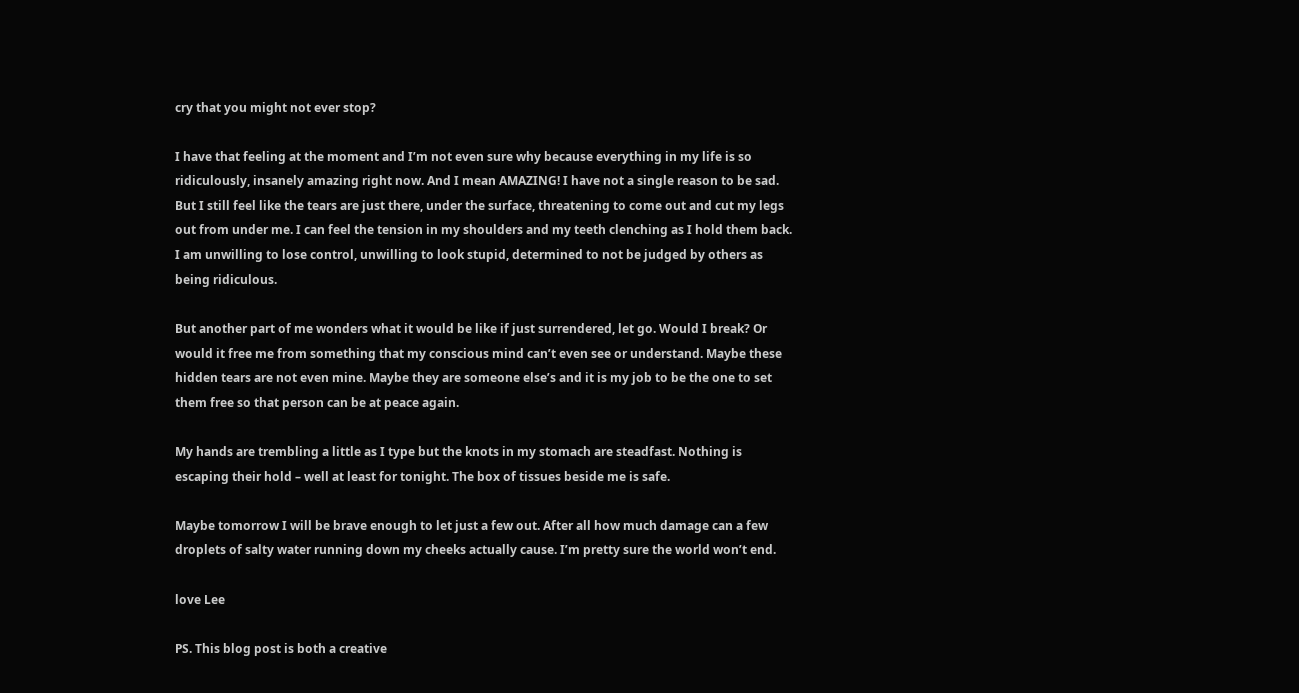cry that you might not ever stop?

I have that feeling at the moment and I’m not even sure why because everything in my life is so ridiculously, insanely amazing right now. And I mean AMAZING! I have not a single reason to be sad. But I still feel like the tears are just there, under the surface, threatening to come out and cut my legs out from under me. I can feel the tension in my shoulders and my teeth clenching as I hold them back. I am unwilling to lose control, unwilling to look stupid, determined to not be judged by others as being ridiculous.

But another part of me wonders what it would be like if just surrendered, let go. Would I break? Or would it free me from something that my conscious mind can’t even see or understand. Maybe these hidden tears are not even mine. Maybe they are someone else’s and it is my job to be the one to set them free so that person can be at peace again.

My hands are trembling a little as I type but the knots in my stomach are steadfast. Nothing is escaping their hold – well at least for tonight. The box of tissues beside me is safe.

Maybe tomorrow I will be brave enough to let just a few out. After all how much damage can a few droplets of salty water running down my cheeks actually cause. I’m pretty sure the world won’t end.

love Lee

PS. This blog post is both a creative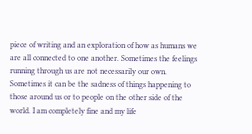piece of writing and an exploration of how as humans we are all connected to one another. Sometimes the feelings running through us are not necessarily our own. Sometimes it can be the sadness of things happening to those around us or to people on the other side of the world. I am completely fine and my life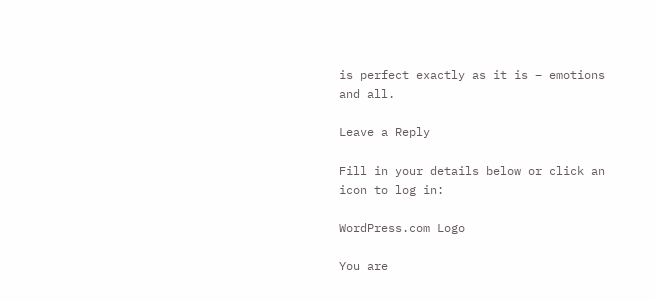is perfect exactly as it is – emotions and all.

Leave a Reply

Fill in your details below or click an icon to log in:

WordPress.com Logo

You are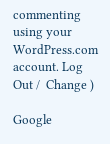commenting using your WordPress.com account. Log Out /  Change )

Google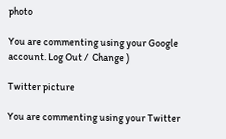photo

You are commenting using your Google account. Log Out /  Change )

Twitter picture

You are commenting using your Twitter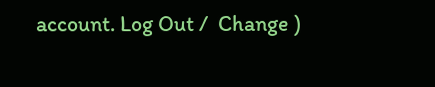account. Log Out /  Change )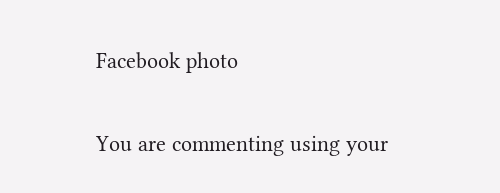Facebook photo

You are commenting using your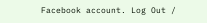Facebook account. Log Out /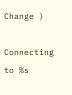Change )

Connecting to %s